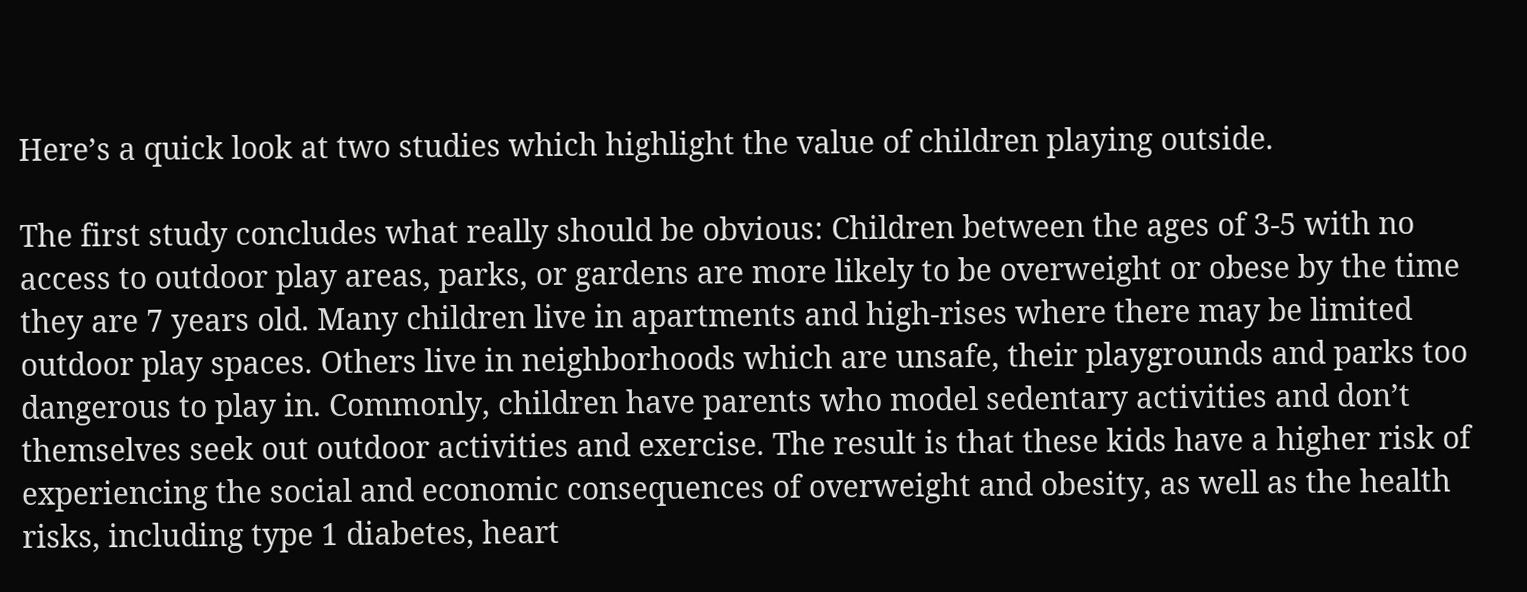Here’s a quick look at two studies which highlight the value of children playing outside.

The first study concludes what really should be obvious: Children between the ages of 3-5 with no access to outdoor play areas, parks, or gardens are more likely to be overweight or obese by the time they are 7 years old. Many children live in apartments and high-rises where there may be limited outdoor play spaces. Others live in neighborhoods which are unsafe, their playgrounds and parks too dangerous to play in. Commonly, children have parents who model sedentary activities and don’t themselves seek out outdoor activities and exercise. The result is that these kids have a higher risk of experiencing the social and economic consequences of overweight and obesity, as well as the health risks, including type 1 diabetes, heart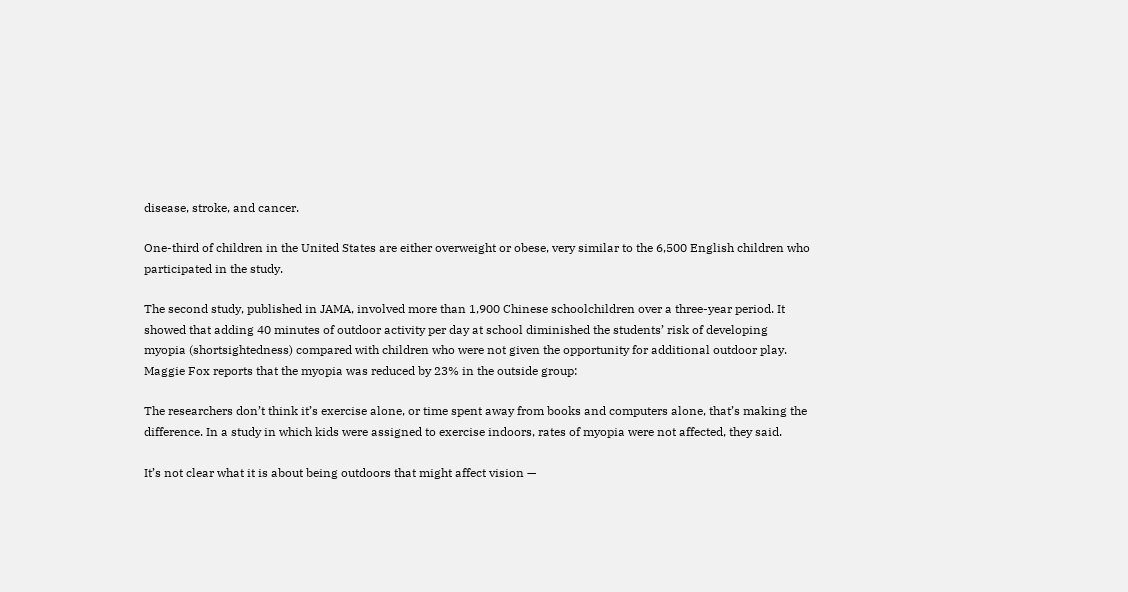disease, stroke, and cancer.

One-third of children in the United States are either overweight or obese, very similar to the 6,500 English children who participated in the study.

The second study, published in JAMA, involved more than 1,900 Chinese schoolchildren over a three-year period. It showed that adding 40 minutes of outdoor activity per day at school diminished the students’ risk of developing myopia (shortsightedness) compared with children who were not given the opportunity for additional outdoor play. Maggie Fox reports that the myopia was reduced by 23% in the outside group:

The researchers don’t think it’s exercise alone, or time spent away from books and computers alone, that’s making the difference. In a study in which kids were assigned to exercise indoors, rates of myopia were not affected, they said.

It’s not clear what it is about being outdoors that might affect vision —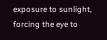exposure to sunlight, forcing the eye to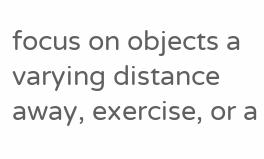focus on objects a varying distance away, exercise, or a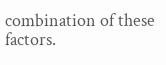combination of these factors.